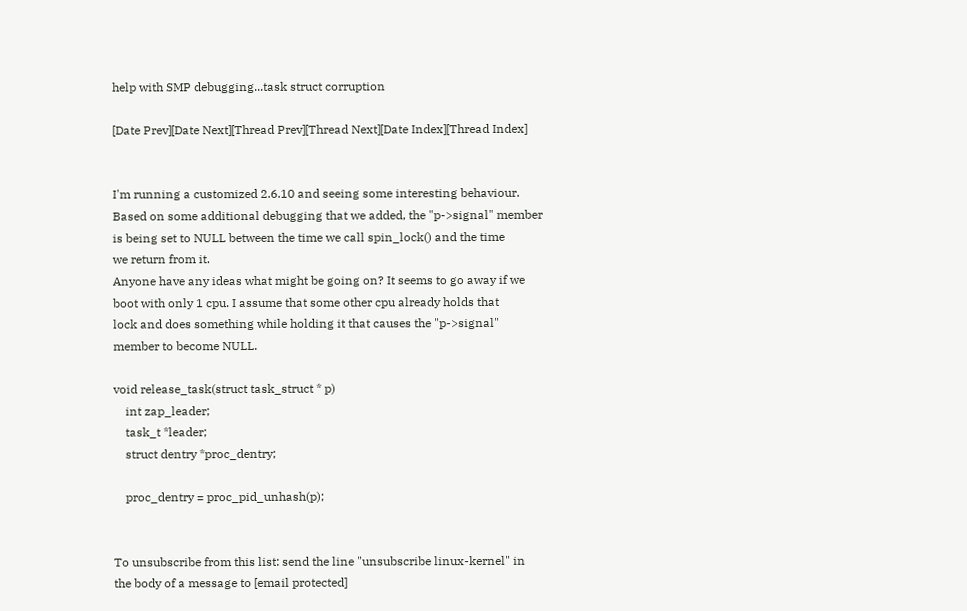help with SMP debugging...task struct corruption

[Date Prev][Date Next][Thread Prev][Thread Next][Date Index][Thread Index]


I'm running a customized 2.6.10 and seeing some interesting behaviour.
Based on some additional debugging that we added, the "p->signal" member
is being set to NULL between the time we call spin_lock() and the time
we return from it.
Anyone have any ideas what might be going on? It seems to go away if we
boot with only 1 cpu. I assume that some other cpu already holds that
lock and does something while holding it that causes the "p->signal"
member to become NULL.

void release_task(struct task_struct * p)
    int zap_leader;
    task_t *leader;
    struct dentry *proc_dentry;

    proc_dentry = proc_pid_unhash(p);


To unsubscribe from this list: send the line "unsubscribe linux-kernel" in
the body of a message to [email protected]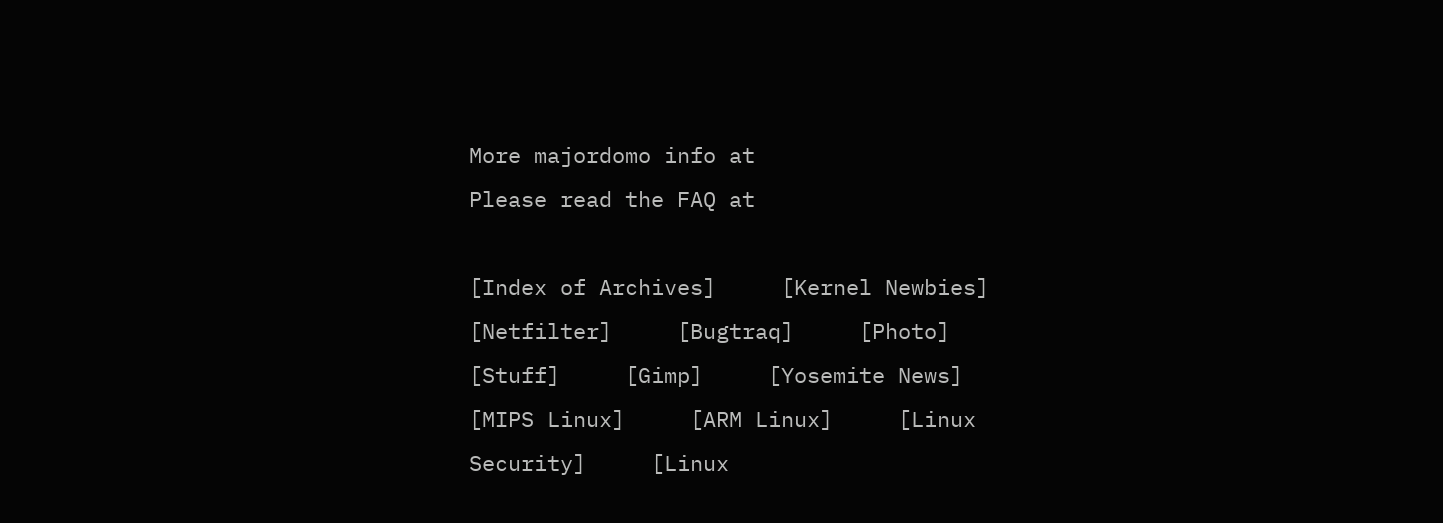More majordomo info at
Please read the FAQ at

[Index of Archives]     [Kernel Newbies]     [Netfilter]     [Bugtraq]     [Photo]     [Stuff]     [Gimp]     [Yosemite News]     [MIPS Linux]     [ARM Linux]     [Linux Security]     [Linux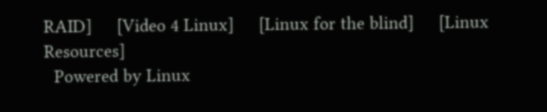RAID]     [Video 4 Linux]     [Linux for the blind]     [Linux Resources]
  Powered by Linux